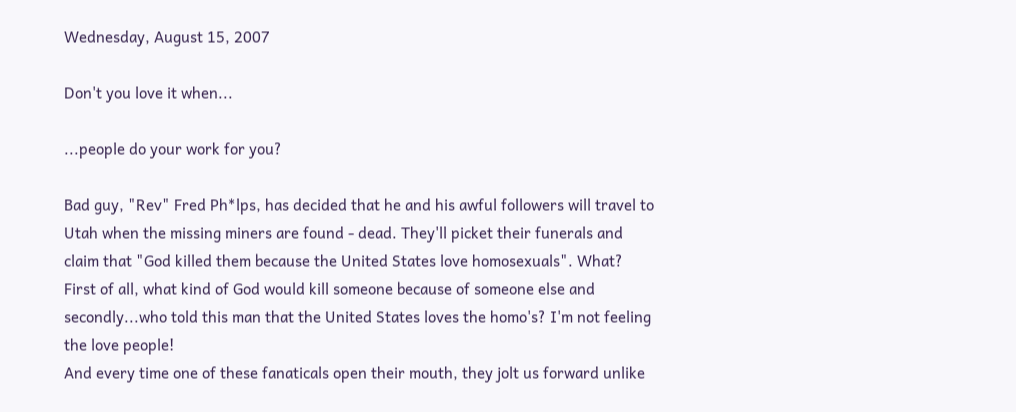Wednesday, August 15, 2007

Don't you love it when...

...people do your work for you?

Bad guy, "Rev" Fred Ph*lps, has decided that he and his awful followers will travel to Utah when the missing miners are found - dead. They'll picket their funerals and claim that "God killed them because the United States love homosexuals". What? First of all, what kind of God would kill someone because of someone else and secondly...who told this man that the United States loves the homo's? I'm not feeling the love people!
And every time one of these fanaticals open their mouth, they jolt us forward unlike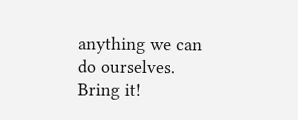anything we can do ourselves. Bring it!